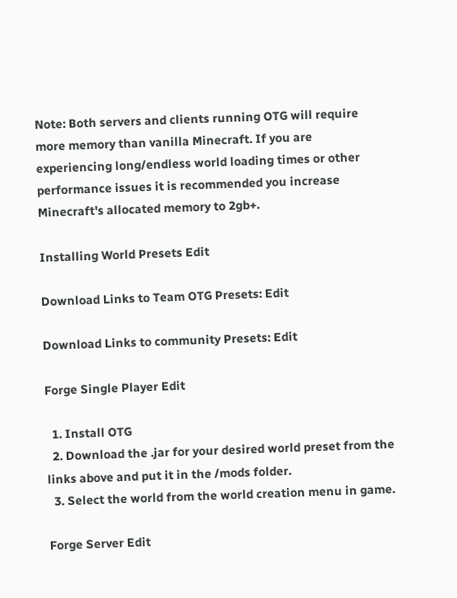Note: Both servers and clients running OTG will require more memory than vanilla Minecraft. If you are experiencing long/endless world loading times or other performance issues it is recommended you increase Minecraft's allocated memory to 2gb+.

Installing World Presets Edit

Download Links to Team OTG Presets: Edit

Download Links to community Presets: Edit

Forge Single Player Edit

  1. Install OTG
  2. Download the .jar for your desired world preset from the links above and put it in the /mods folder.
  3. Select the world from the world creation menu in game.

Forge Server Edit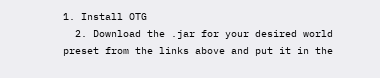1. Install OTG
  2. Download the .jar for your desired world preset from the links above and put it in the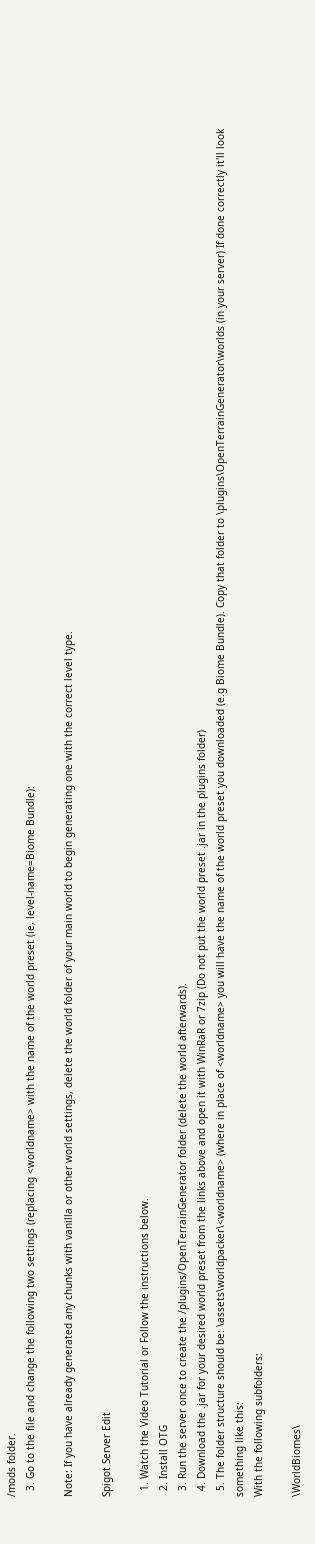/mods folder.
  3. Go to the file and change the following two settings (replacing <worldname> with the name of the world preset (ie, level-name=Biome Bundle):

Note: If you have already generated any chunks with vanilla or other world settings, delete the world folder of your main world to begin generating one with the correct level type.

Spigot Server Edit

  1. Watch the Video Tutorial or Follow the instructions below.
  2. Install OTG
  3. Run the server once to create the /plugins/OpenTerrainGenerator folder (delete the world afterwards).
  4. Download the .jar for your desired world preset from the links above and open it with WinRaR or 7zip (Do not put the world preset .jar in the plugins folder)
  5. The folder structure should be: \assets\worldpacker\<worldname> (where in place of <worldname> you will have the name of the world preset you downloaded (e.g Biome Bundle). Copy that folder to \plugins\OpenTerrainGenerator\worlds (in your server) If done correctly it'll look something like this:
With the following subfolders:

\WorldBiomes\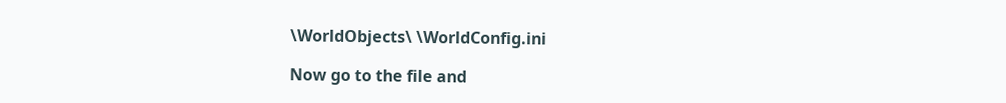\WorldObjects\ \WorldConfig.ini

Now go to the file and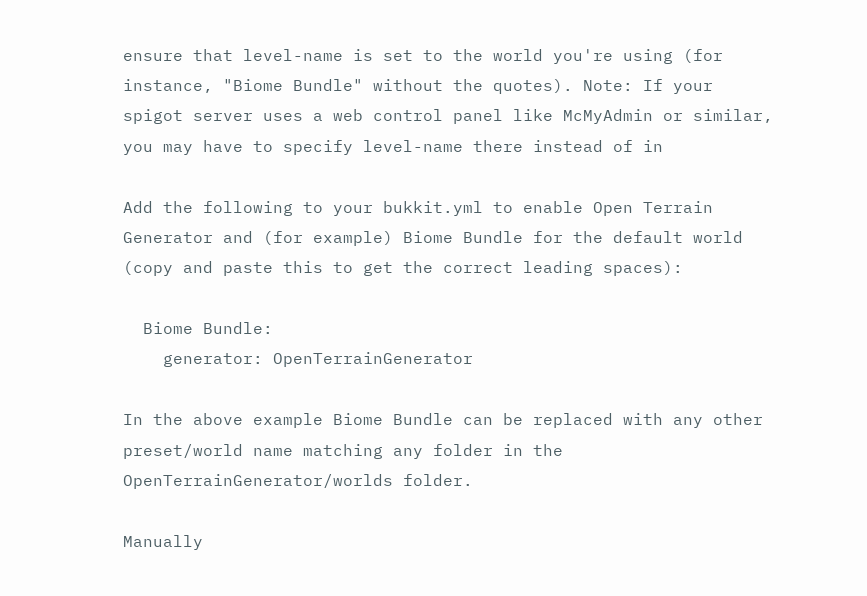ensure that level-name is set to the world you're using (for instance, "Biome Bundle" without the quotes). Note: If your spigot server uses a web control panel like McMyAdmin or similar, you may have to specify level-name there instead of in

Add the following to your bukkit.yml to enable Open Terrain Generator and (for example) Biome Bundle for the default world (copy and paste this to get the correct leading spaces):

  Biome Bundle:
    generator: OpenTerrainGenerator

In the above example Biome Bundle can be replaced with any other preset/world name matching any folder in the OpenTerrainGenerator/worlds folder.

Manually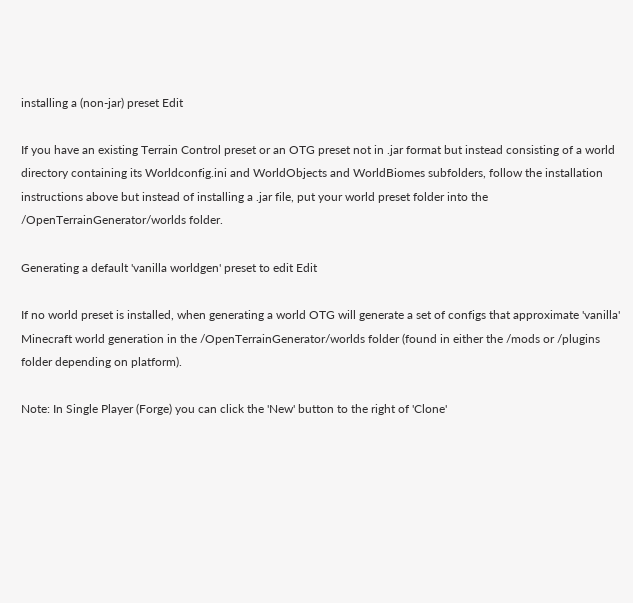installing a (non-jar) preset Edit

If you have an existing Terrain Control preset or an OTG preset not in .jar format but instead consisting of a world directory containing its Worldconfig.ini and WorldObjects and WorldBiomes subfolders, follow the installation instructions above but instead of installing a .jar file, put your world preset folder into the /OpenTerrainGenerator/worlds folder.

Generating a default 'vanilla worldgen' preset to edit Edit

If no world preset is installed, when generating a world OTG will generate a set of configs that approximate 'vanilla' Minecraft world generation in the /OpenTerrainGenerator/worlds folder (found in either the /mods or /plugins folder depending on platform).

Note: In Single Player (Forge) you can click the 'New' button to the right of 'Clone'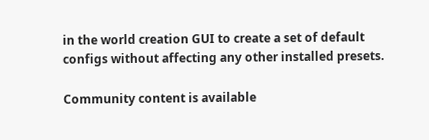in the world creation GUI to create a set of default configs without affecting any other installed presets.

Community content is available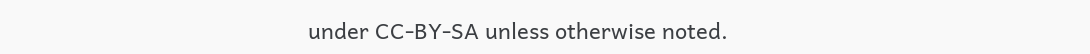under CC-BY-SA unless otherwise noted.